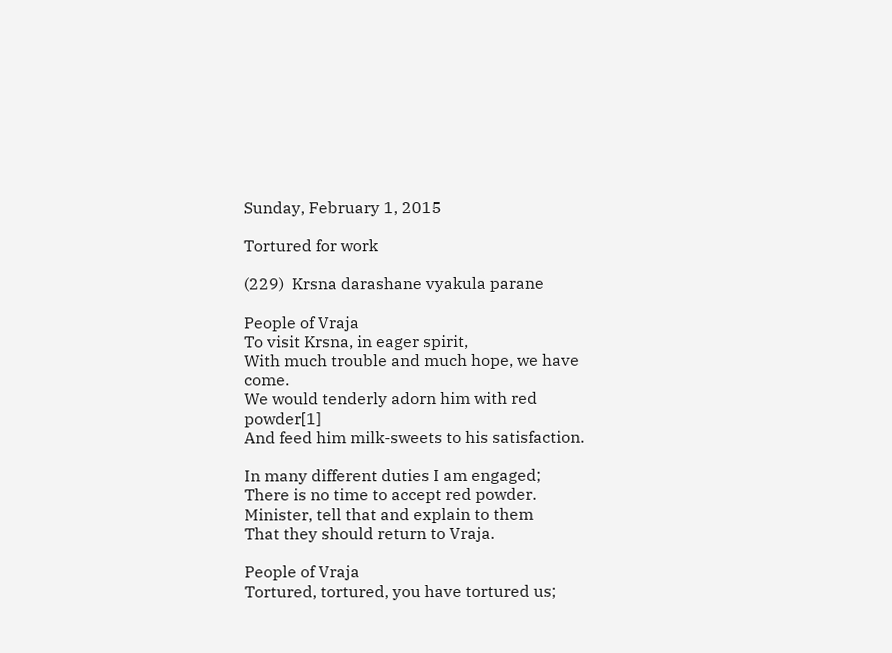Sunday, February 1, 2015

Tortured for work

(229)  Krsna darashane vyakula parane

People of Vraja
To visit Krsna, in eager spirit,
With much trouble and much hope, we have come.
We would tenderly adorn him with red powder[1]
And feed him milk-sweets to his satisfaction.

In many different duties I am engaged;
There is no time to accept red powder.
Minister, tell that and explain to them
That they should return to Vraja.

People of Vraja
Tortured, tortured, you have tortured us;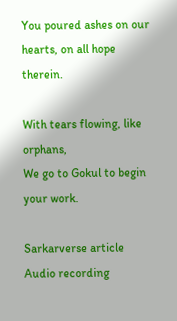You poured ashes on our hearts, on all hope therein.

With tears flowing, like orphans,
We go to Gokul to begin your work.

Sarkarverse article
Audio recording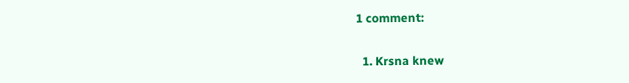1 comment:

  1. Krsna knew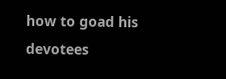how to goad his devotees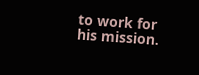to work for his mission.